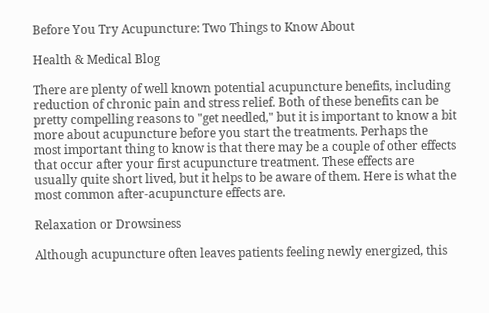Before You Try Acupuncture: Two Things to Know About

Health & Medical Blog

There are plenty of well known potential acupuncture benefits, including reduction of chronic pain and stress relief. Both of these benefits can be pretty compelling reasons to "get needled," but it is important to know a bit more about acupuncture before you start the treatments. Perhaps the most important thing to know is that there may be a couple of other effects that occur after your first acupuncture treatment. These effects are usually quite short lived, but it helps to be aware of them. Here is what the most common after-acupuncture effects are.

Relaxation or Drowsiness

Although acupuncture often leaves patients feeling newly energized, this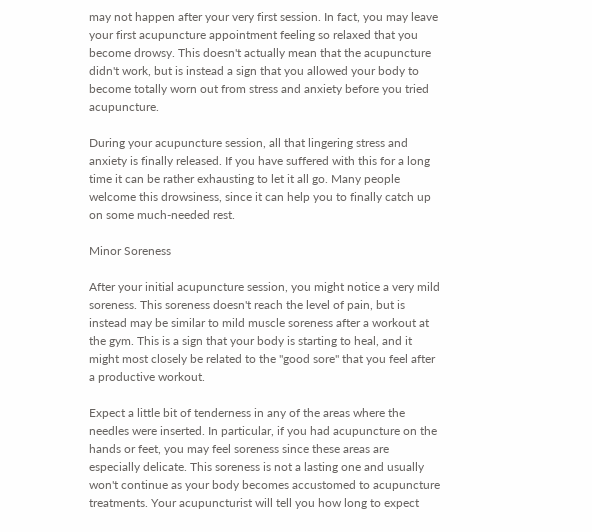may not happen after your very first session. In fact, you may leave your first acupuncture appointment feeling so relaxed that you become drowsy. This doesn't actually mean that the acupuncture didn't work, but is instead a sign that you allowed your body to become totally worn out from stress and anxiety before you tried acupuncture.

During your acupuncture session, all that lingering stress and anxiety is finally released. If you have suffered with this for a long time it can be rather exhausting to let it all go. Many people welcome this drowsiness, since it can help you to finally catch up on some much-needed rest.

Minor Soreness

After your initial acupuncture session, you might notice a very mild soreness. This soreness doesn't reach the level of pain, but is instead may be similar to mild muscle soreness after a workout at the gym. This is a sign that your body is starting to heal, and it might most closely be related to the "good sore" that you feel after a productive workout.

Expect a little bit of tenderness in any of the areas where the needles were inserted. In particular, if you had acupuncture on the hands or feet, you may feel soreness since these areas are especially delicate. This soreness is not a lasting one and usually won't continue as your body becomes accustomed to acupuncture treatments. Your acupuncturist will tell you how long to expect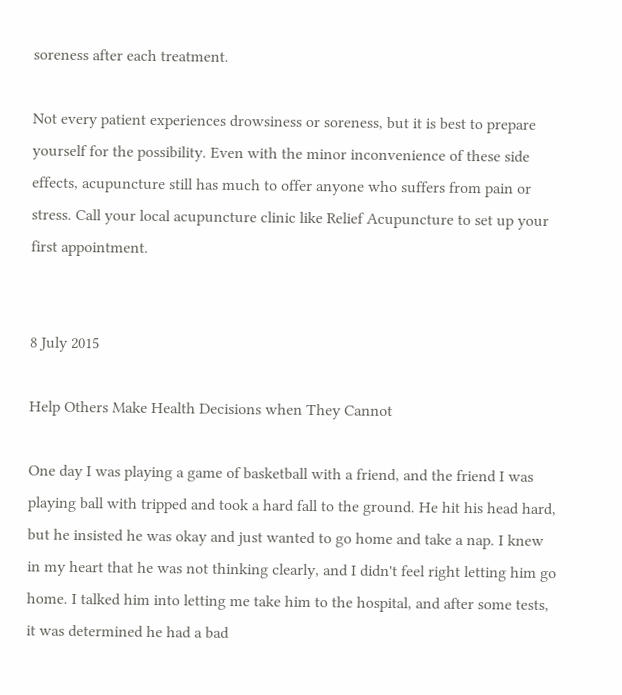soreness after each treatment.

Not every patient experiences drowsiness or soreness, but it is best to prepare yourself for the possibility. Even with the minor inconvenience of these side effects, acupuncture still has much to offer anyone who suffers from pain or stress. Call your local acupuncture clinic like Relief Acupuncture to set up your first appointment.


8 July 2015

Help Others Make Health Decisions when They Cannot

One day I was playing a game of basketball with a friend, and the friend I was playing ball with tripped and took a hard fall to the ground. He hit his head hard, but he insisted he was okay and just wanted to go home and take a nap. I knew in my heart that he was not thinking clearly, and I didn't feel right letting him go home. I talked him into letting me take him to the hospital, and after some tests, it was determined he had a bad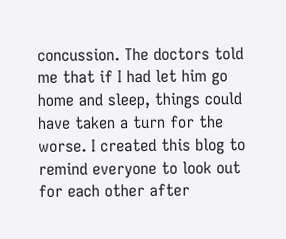concussion. The doctors told me that if I had let him go home and sleep, things could have taken a turn for the worse. I created this blog to remind everyone to look out for each other after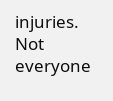injuries. Not everyone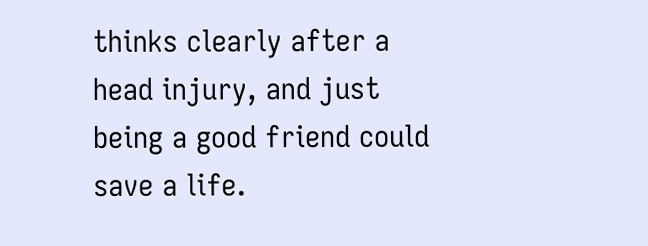thinks clearly after a head injury, and just being a good friend could save a life.